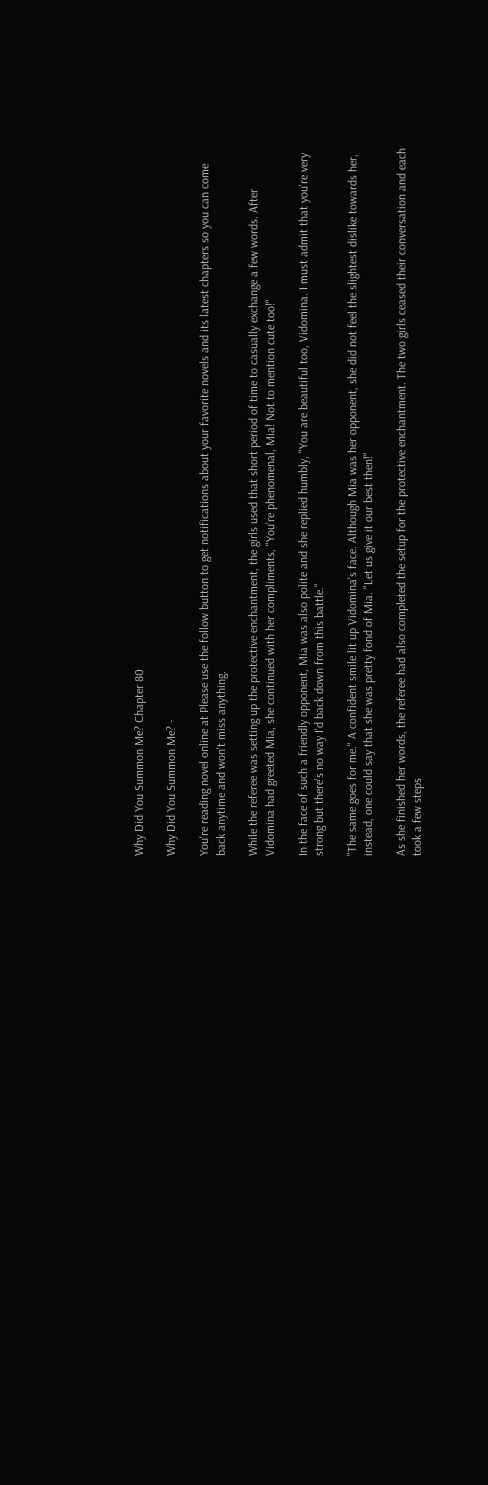Why Did You Summon Me? Chapter 80

Why Did You Summon Me? -

You're reading novel online at Please use the follow button to get notifications about your favorite novels and its latest chapters so you can come back anytime and won't miss anything.

While the referee was setting up the protective enchantment, the girls used that short period of time to casually exchange a few words. After Vidomina had greeted Mia, she continued with her compliments, "You're phenomenal, Mia! Not to mention cute too!"

In the face of such a friendly opponent, Mia was also polite and she replied humbly, "You are beautiful too, Vidomina. I must admit that you're very strong but there's no way I'd back down from this battle."

"The same goes for me." A confident smile lit up Vidomina's face. Although Mia was her opponent, she did not feel the slightest dislike towards her, instead, one could say that she was pretty fond of Mia. "Let us give it our best then!"

As she finished her words, the referee had also completed the setup for the protective enchantment. The two girls ceased their conversation and each took a few steps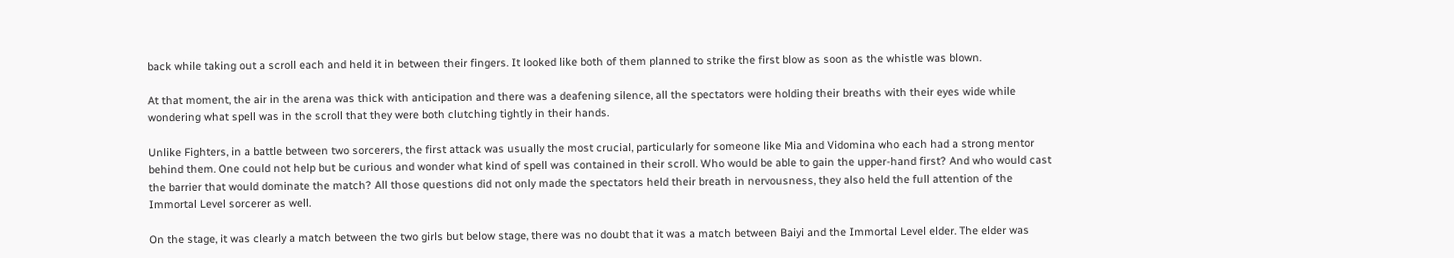back while taking out a scroll each and held it in between their fingers. It looked like both of them planned to strike the first blow as soon as the whistle was blown.

At that moment, the air in the arena was thick with anticipation and there was a deafening silence, all the spectators were holding their breaths with their eyes wide while wondering what spell was in the scroll that they were both clutching tightly in their hands.

Unlike Fighters, in a battle between two sorcerers, the first attack was usually the most crucial, particularly for someone like Mia and Vidomina who each had a strong mentor behind them. One could not help but be curious and wonder what kind of spell was contained in their scroll. Who would be able to gain the upper-hand first? And who would cast the barrier that would dominate the match? All those questions did not only made the spectators held their breath in nervousness, they also held the full attention of the Immortal Level sorcerer as well.

On the stage, it was clearly a match between the two girls but below stage, there was no doubt that it was a match between Baiyi and the Immortal Level elder. The elder was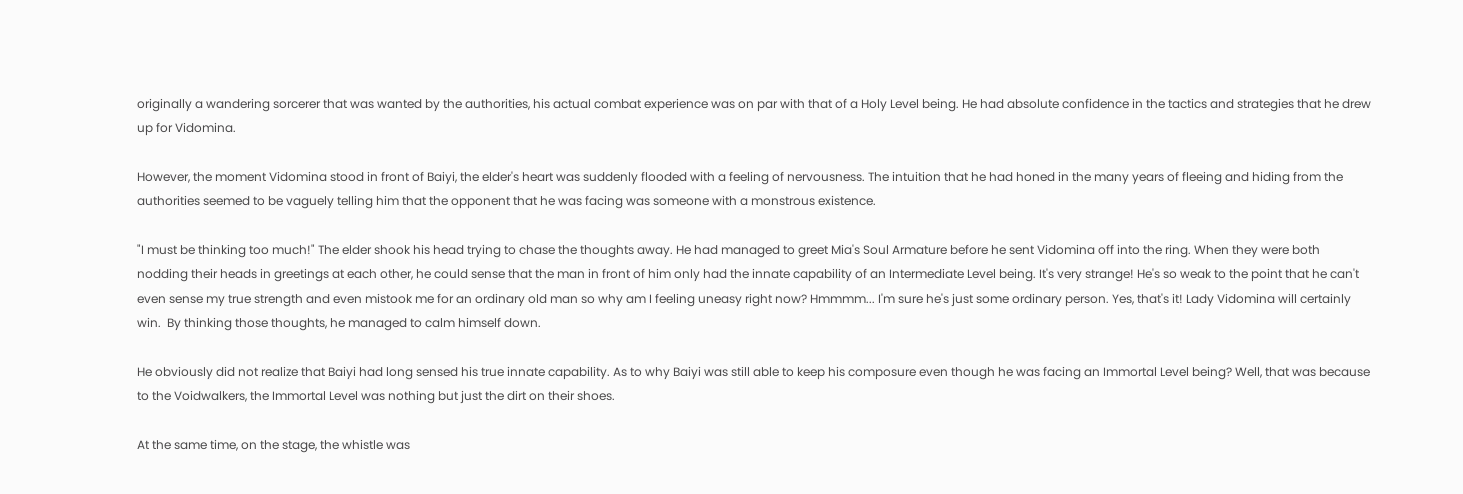originally a wandering sorcerer that was wanted by the authorities, his actual combat experience was on par with that of a Holy Level being. He had absolute confidence in the tactics and strategies that he drew up for Vidomina.

However, the moment Vidomina stood in front of Baiyi, the elder's heart was suddenly flooded with a feeling of nervousness. The intuition that he had honed in the many years of fleeing and hiding from the authorities seemed to be vaguely telling him that the opponent that he was facing was someone with a monstrous existence.

"I must be thinking too much!" The elder shook his head trying to chase the thoughts away. He had managed to greet Mia's Soul Armature before he sent Vidomina off into the ring. When they were both nodding their heads in greetings at each other, he could sense that the man in front of him only had the innate capability of an Intermediate Level being. It's very strange! He's so weak to the point that he can't even sense my true strength and even mistook me for an ordinary old man so why am I feeling uneasy right now? Hmmmm... I'm sure he's just some ordinary person. Yes, that's it! Lady Vidomina will certainly win.  By thinking those thoughts, he managed to calm himself down.

He obviously did not realize that Baiyi had long sensed his true innate capability. As to why Baiyi was still able to keep his composure even though he was facing an Immortal Level being? Well, that was because to the Voidwalkers, the Immortal Level was nothing but just the dirt on their shoes.

At the same time, on the stage, the whistle was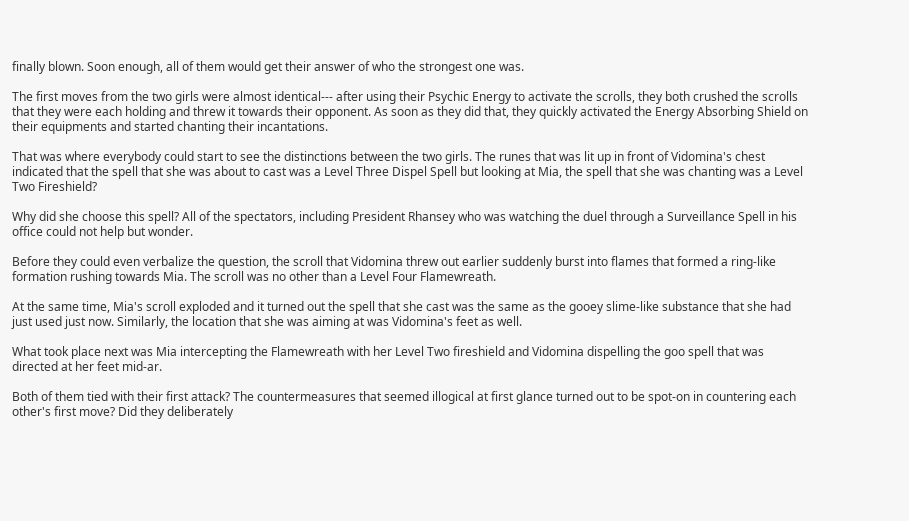finally blown. Soon enough, all of them would get their answer of who the strongest one was.

The first moves from the two girls were almost identical--- after using their Psychic Energy to activate the scrolls, they both crushed the scrolls that they were each holding and threw it towards their opponent. As soon as they did that, they quickly activated the Energy Absorbing Shield on their equipments and started chanting their incantations.

That was where everybody could start to see the distinctions between the two girls. The runes that was lit up in front of Vidomina's chest indicated that the spell that she was about to cast was a Level Three Dispel Spell but looking at Mia, the spell that she was chanting was a Level Two Fireshield?

Why did she choose this spell? All of the spectators, including President Rhansey who was watching the duel through a Surveillance Spell in his office could not help but wonder.

Before they could even verbalize the question, the scroll that Vidomina threw out earlier suddenly burst into flames that formed a ring-like formation rushing towards Mia. The scroll was no other than a Level Four Flamewreath.

At the same time, Mia's scroll exploded and it turned out the spell that she cast was the same as the gooey slime-like substance that she had just used just now. Similarly, the location that she was aiming at was Vidomina's feet as well.

What took place next was Mia intercepting the Flamewreath with her Level Two fireshield and Vidomina dispelling the goo spell that was directed at her feet mid-ar.

Both of them tied with their first attack? The countermeasures that seemed illogical at first glance turned out to be spot-on in countering each other's first move? Did they deliberately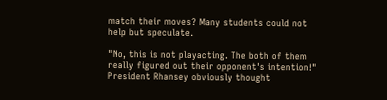match their moves? Many students could not help but speculate.

"No, this is not playacting. The both of them really figured out their opponent's intention!" President Rhansey obviously thought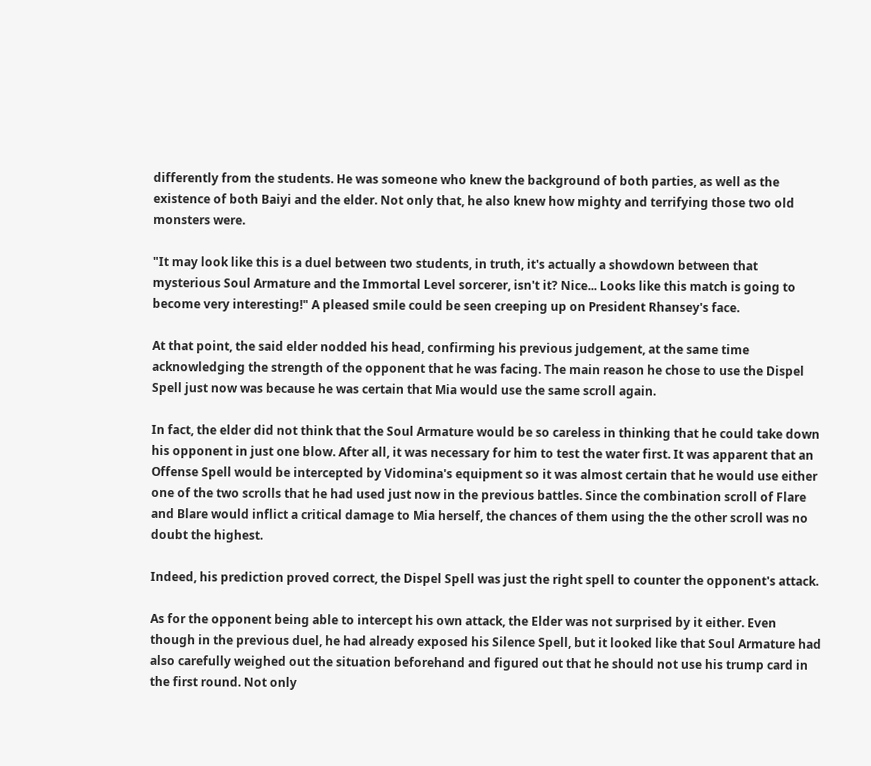differently from the students. He was someone who knew the background of both parties, as well as the existence of both Baiyi and the elder. Not only that, he also knew how mighty and terrifying those two old monsters were.

"It may look like this is a duel between two students, in truth, it's actually a showdown between that mysterious Soul Armature and the Immortal Level sorcerer, isn't it? Nice... Looks like this match is going to become very interesting!" A pleased smile could be seen creeping up on President Rhansey's face.

At that point, the said elder nodded his head, confirming his previous judgement, at the same time acknowledging the strength of the opponent that he was facing. The main reason he chose to use the Dispel Spell just now was because he was certain that Mia would use the same scroll again.

In fact, the elder did not think that the Soul Armature would be so careless in thinking that he could take down his opponent in just one blow. After all, it was necessary for him to test the water first. It was apparent that an Offense Spell would be intercepted by Vidomina's equipment so it was almost certain that he would use either one of the two scrolls that he had used just now in the previous battles. Since the combination scroll of Flare and Blare would inflict a critical damage to Mia herself, the chances of them using the the other scroll was no doubt the highest.

Indeed, his prediction proved correct, the Dispel Spell was just the right spell to counter the opponent's attack.

As for the opponent being able to intercept his own attack, the Elder was not surprised by it either. Even though in the previous duel, he had already exposed his Silence Spell, but it looked like that Soul Armature had also carefully weighed out the situation beforehand and figured out that he should not use his trump card in the first round. Not only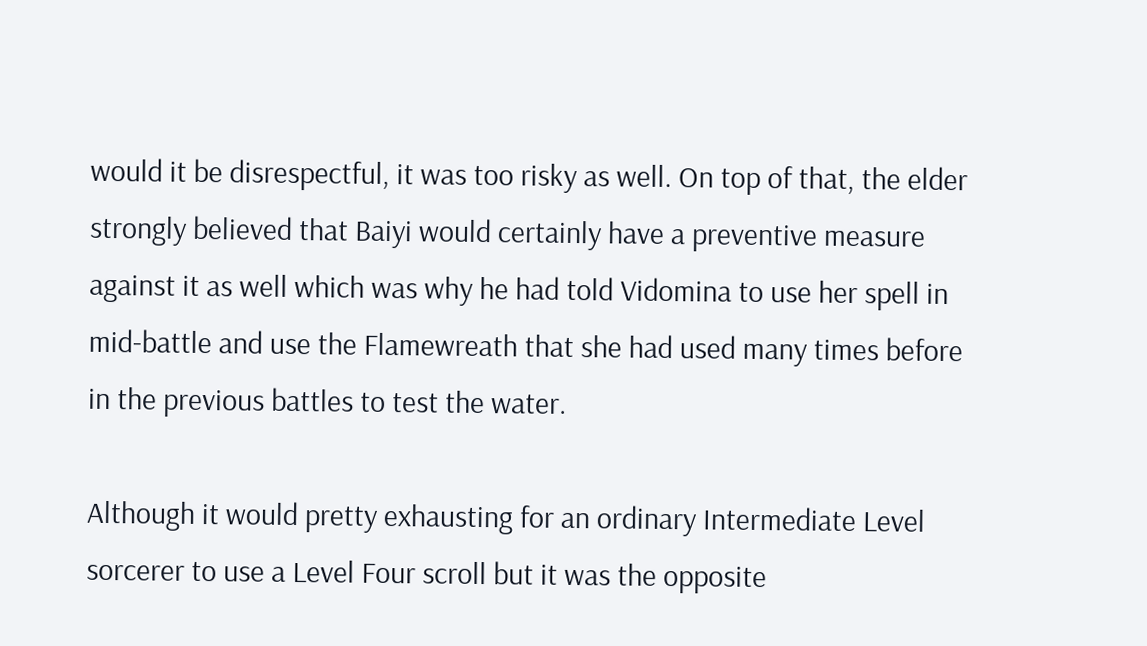would it be disrespectful, it was too risky as well. On top of that, the elder strongly believed that Baiyi would certainly have a preventive measure against it as well which was why he had told Vidomina to use her spell in mid-battle and use the Flamewreath that she had used many times before in the previous battles to test the water.

Although it would pretty exhausting for an ordinary Intermediate Level sorcerer to use a Level Four scroll but it was the opposite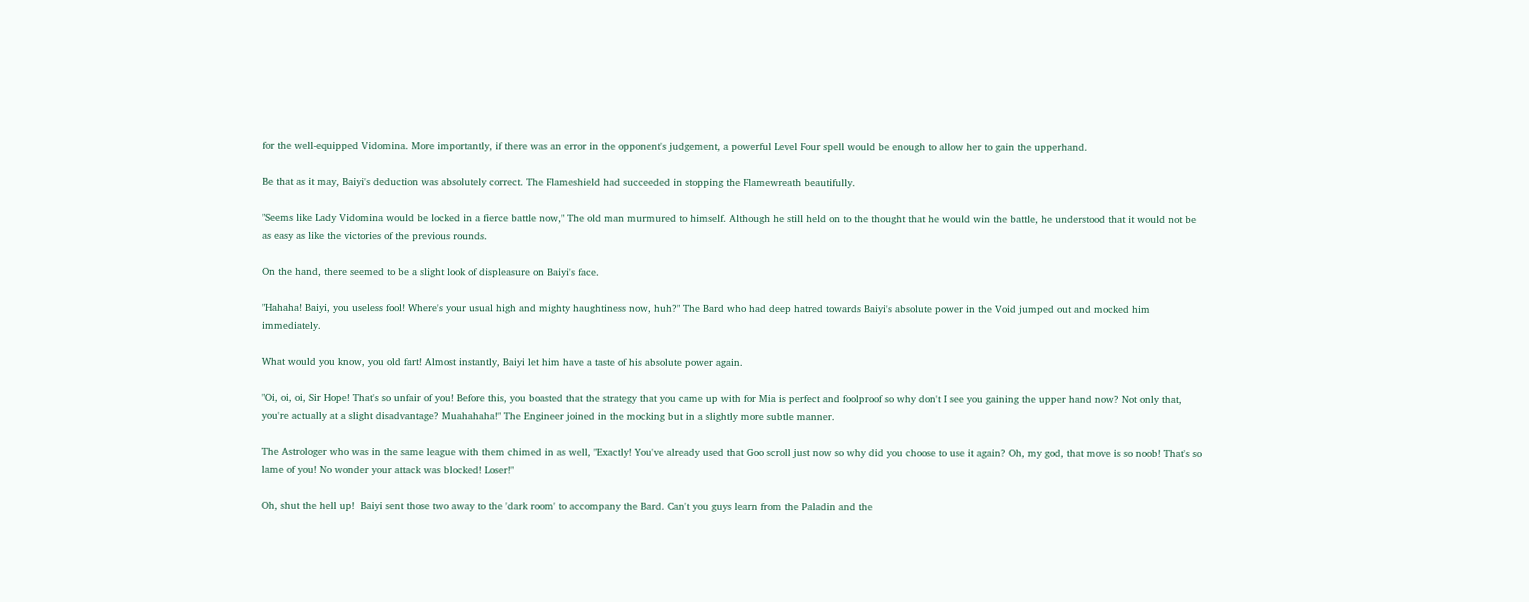for the well-equipped Vidomina. More importantly, if there was an error in the opponent's judgement, a powerful Level Four spell would be enough to allow her to gain the upperhand.

Be that as it may, Baiyi's deduction was absolutely correct. The Flameshield had succeeded in stopping the Flamewreath beautifully.

"Seems like Lady Vidomina would be locked in a fierce battle now," The old man murmured to himself. Although he still held on to the thought that he would win the battle, he understood that it would not be as easy as like the victories of the previous rounds.

On the hand, there seemed to be a slight look of displeasure on Baiyi's face.

"Hahaha! Baiyi, you useless fool! Where's your usual high and mighty haughtiness now, huh?" The Bard who had deep hatred towards Baiyi's absolute power in the Void jumped out and mocked him immediately.

What would you know, you old fart! Almost instantly, Baiyi let him have a taste of his absolute power again.

"Oi, oi, oi, Sir Hope! That's so unfair of you! Before this, you boasted that the strategy that you came up with for Mia is perfect and foolproof so why don't I see you gaining the upper hand now? Not only that, you're actually at a slight disadvantage? Muahahaha!" The Engineer joined in the mocking but in a slightly more subtle manner.

The Astrologer who was in the same league with them chimed in as well, "Exactly! You've already used that Goo scroll just now so why did you choose to use it again? Oh, my god, that move is so noob! That's so lame of you! No wonder your attack was blocked! Loser!"

Oh, shut the hell up!  Baiyi sent those two away to the 'dark room' to accompany the Bard. Can't you guys learn from the Paladin and the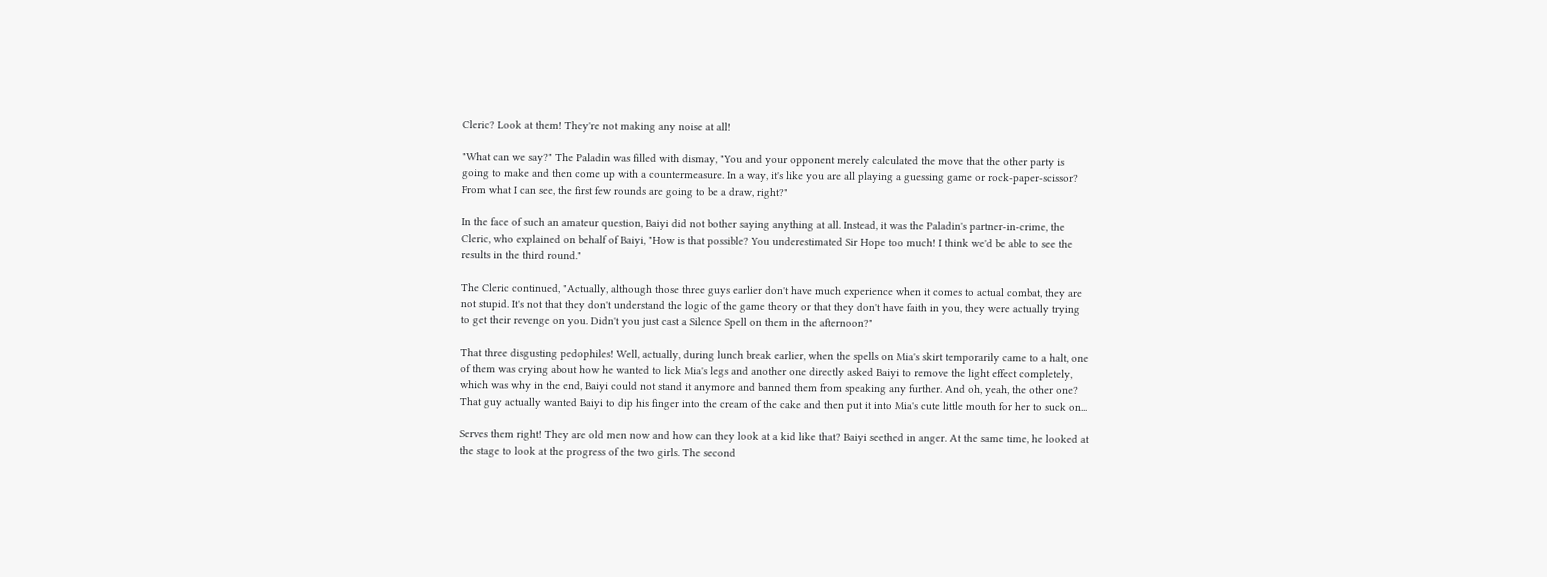Cleric? Look at them! They're not making any noise at all!

"What can we say?" The Paladin was filled with dismay, "You and your opponent merely calculated the move that the other party is going to make and then come up with a countermeasure. In a way, it's like you are all playing a guessing game or rock-paper-scissor? From what I can see, the first few rounds are going to be a draw, right?"

In the face of such an amateur question, Baiyi did not bother saying anything at all. Instead, it was the Paladin's partner-in-crime, the Cleric, who explained on behalf of Baiyi, "How is that possible? You underestimated Sir Hope too much! I think we'd be able to see the results in the third round."

The Cleric continued, "Actually, although those three guys earlier don't have much experience when it comes to actual combat, they are not stupid. It's not that they don't understand the logic of the game theory or that they don't have faith in you, they were actually trying to get their revenge on you. Didn't you just cast a Silence Spell on them in the afternoon?"

That three disgusting pedophiles! Well, actually, during lunch break earlier, when the spells on Mia's skirt temporarily came to a halt, one of them was crying about how he wanted to lick Mia's legs and another one directly asked Baiyi to remove the light effect completely, which was why in the end, Baiyi could not stand it anymore and banned them from speaking any further. And oh, yeah, the other one? That guy actually wanted Baiyi to dip his finger into the cream of the cake and then put it into Mia's cute little mouth for her to suck on...

Serves them right! They are old men now and how can they look at a kid like that? Baiyi seethed in anger. At the same time, he looked at the stage to look at the progress of the two girls. The second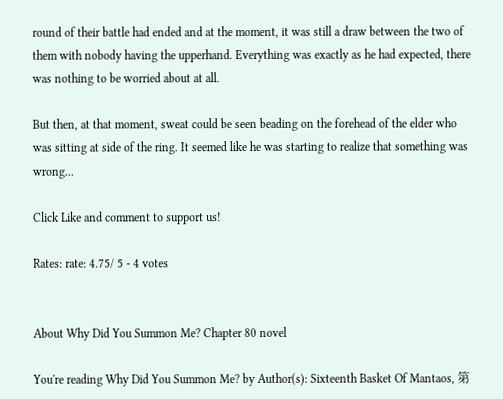round of their battle had ended and at the moment, it was still a draw between the two of them with nobody having the upperhand. Everything was exactly as he had expected, there was nothing to be worried about at all.

But then, at that moment, sweat could be seen beading on the forehead of the elder who was sitting at side of the ring. It seemed like he was starting to realize that something was wrong...

Click Like and comment to support us!

Rates: rate: 4.75/ 5 - 4 votes


About Why Did You Summon Me? Chapter 80 novel

You're reading Why Did You Summon Me? by Author(s): Sixteenth Basket Of Mantaos, 第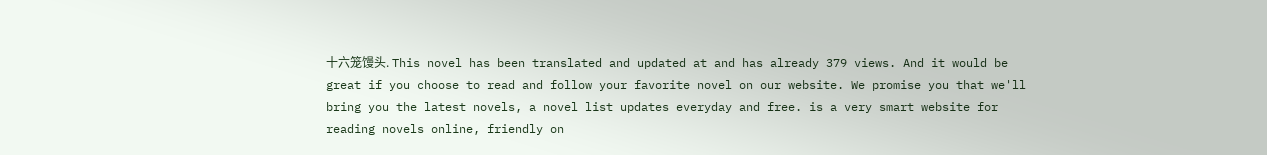十六笼馒头. This novel has been translated and updated at and has already 379 views. And it would be great if you choose to read and follow your favorite novel on our website. We promise you that we'll bring you the latest novels, a novel list updates everyday and free. is a very smart website for reading novels online, friendly on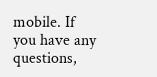mobile. If you have any questions,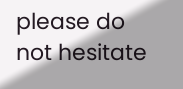please do not hesitate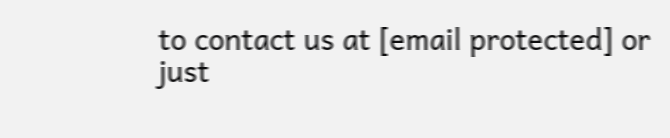to contact us at [email protected] or just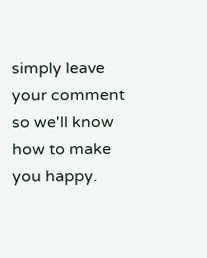simply leave your comment so we'll know how to make you happy.